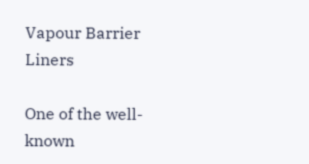Vapour Barrier Liners

One of the well-known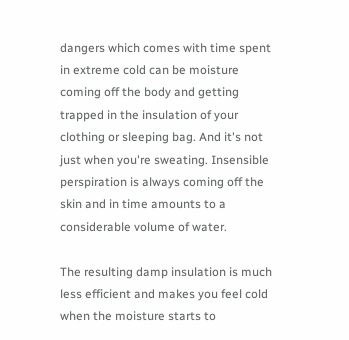dangers which comes with time spent in extreme cold can be moisture coming off the body and getting trapped in the insulation of your clothing or sleeping bag. And it's not just when you're sweating. Insensible perspiration is always coming off the skin and in time amounts to a considerable volume of water.

The resulting damp insulation is much less efficient and makes you feel cold when the moisture starts to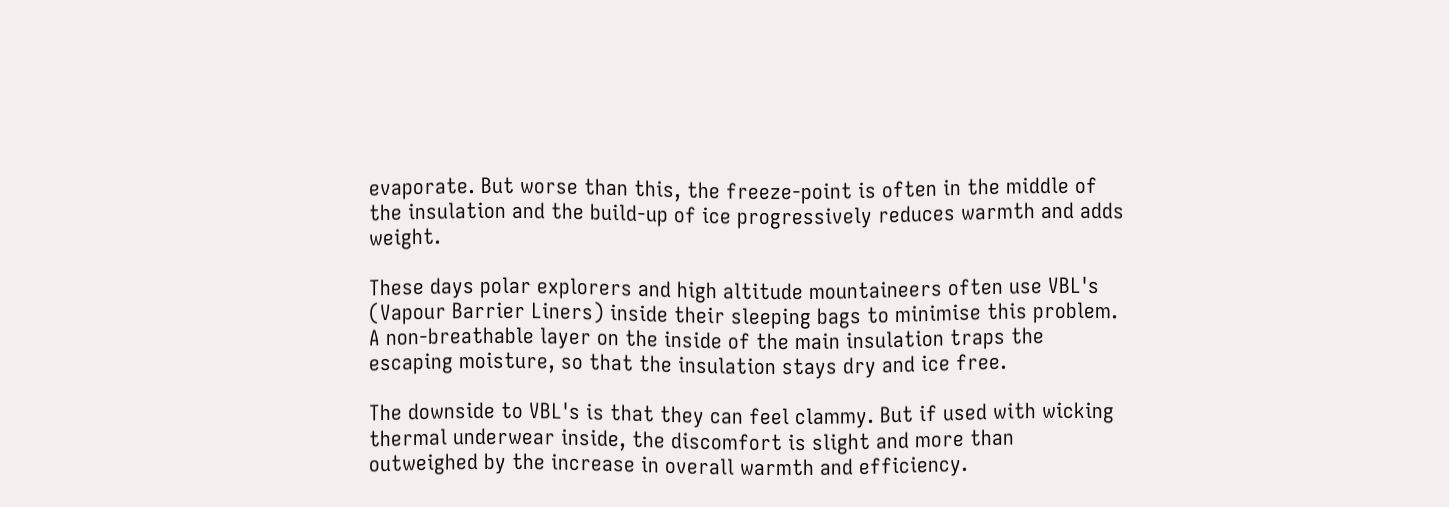evaporate. But worse than this, the freeze-point is often in the middle of the insulation and the build-up of ice progressively reduces warmth and adds weight.

These days polar explorers and high altitude mountaineers often use VBL's (Vapour Barrier Liners) inside their sleeping bags to minimise this problem. A non-breathable layer on the inside of the main insulation traps the escaping moisture, so that the insulation stays dry and ice free.

The downside to VBL's is that they can feel clammy. But if used with wicking thermal underwear inside, the discomfort is slight and more than outweighed by the increase in overall warmth and efficiency.